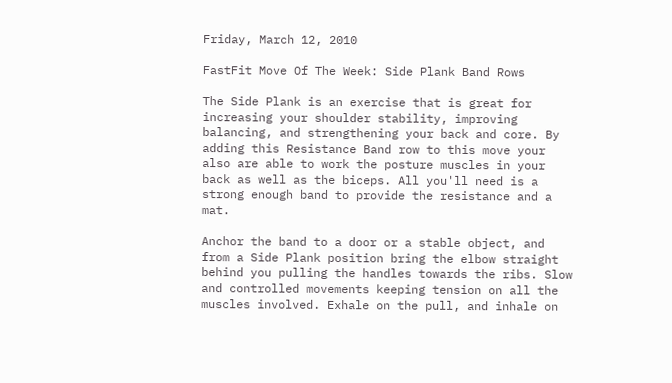Friday, March 12, 2010

FastFit Move Of The Week: Side Plank Band Rows

The Side Plank is an exercise that is great for increasing your shoulder stability, improving balancing, and strengthening your back and core. By adding this Resistance Band row to this move your also are able to work the posture muscles in your back as well as the biceps. All you'll need is a strong enough band to provide the resistance and a mat.

Anchor the band to a door or a stable object, and from a Side Plank position bring the elbow straight behind you pulling the handles towards the ribs. Slow and controlled movements keeping tension on all the muscles involved. Exhale on the pull, and inhale on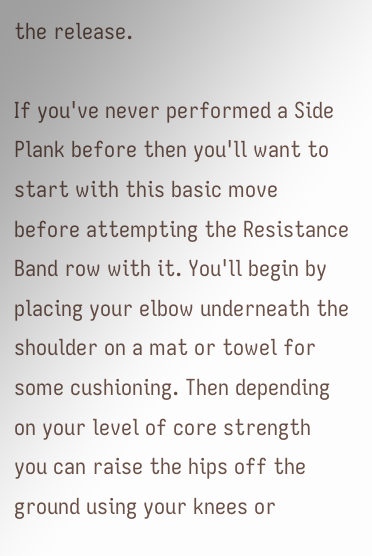the release.

If you've never performed a Side Plank before then you'll want to start with this basic move before attempting the Resistance Band row with it. You'll begin by placing your elbow underneath the shoulder on a mat or towel for some cushioning. Then depending on your level of core strength you can raise the hips off the ground using your knees or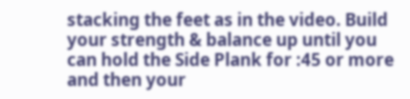stacking the feet as in the video. Build your strength & balance up until you can hold the Side Plank for :45 or more and then your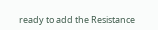ready to add the Resistance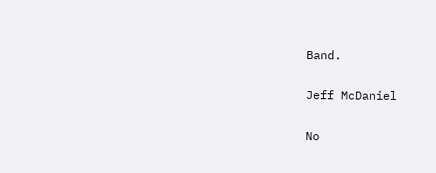Band.

Jeff McDaniel

No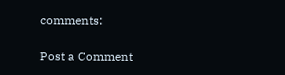comments:

Post a Comment